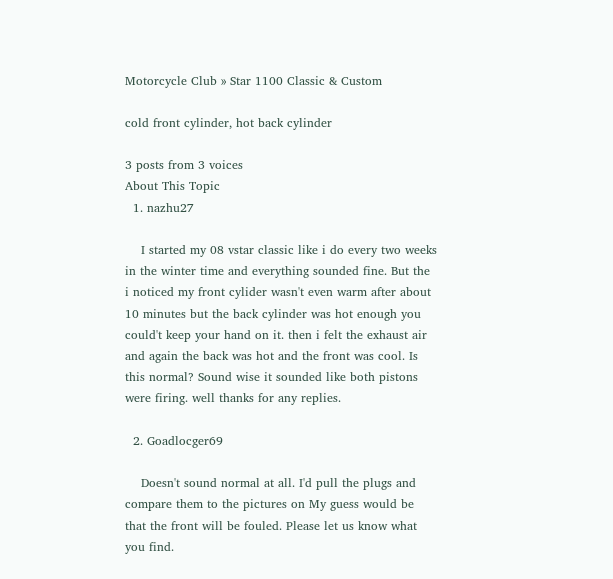Motorcycle Club » Star 1100 Classic & Custom

cold front cylinder, hot back cylinder

3 posts from 3 voices
About This Topic
  1. nazhu27

    I started my 08 vstar classic like i do every two weeks in the winter time and everything sounded fine. But the i noticed my front cylider wasn't even warm after about 10 minutes but the back cylinder was hot enough you could't keep your hand on it. then i felt the exhaust air and again the back was hot and the front was cool. Is this normal? Sound wise it sounded like both pistons were firing. well thanks for any replies.

  2. Goadlocger69

    Doesn't sound normal at all. I'd pull the plugs and compare them to the pictures on My guess would be that the front will be fouled. Please let us know what you find.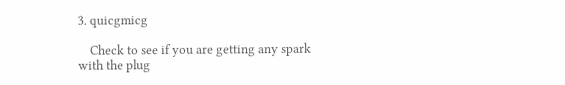3. quicgmicg

    Check to see if you are getting any spark with the plug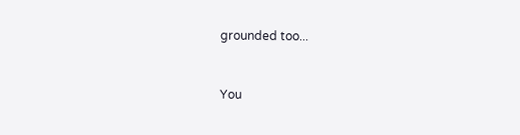grounded too...


You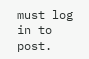must log in to post.